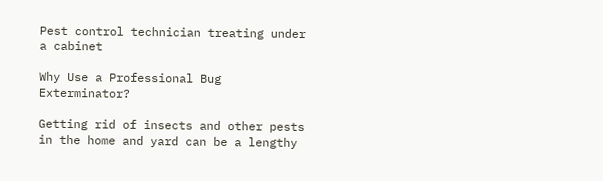Pest control technician treating under a cabinet

Why Use a Professional Bug Exterminator?

Getting rid of insects and other pests in the home and yard can be a lengthy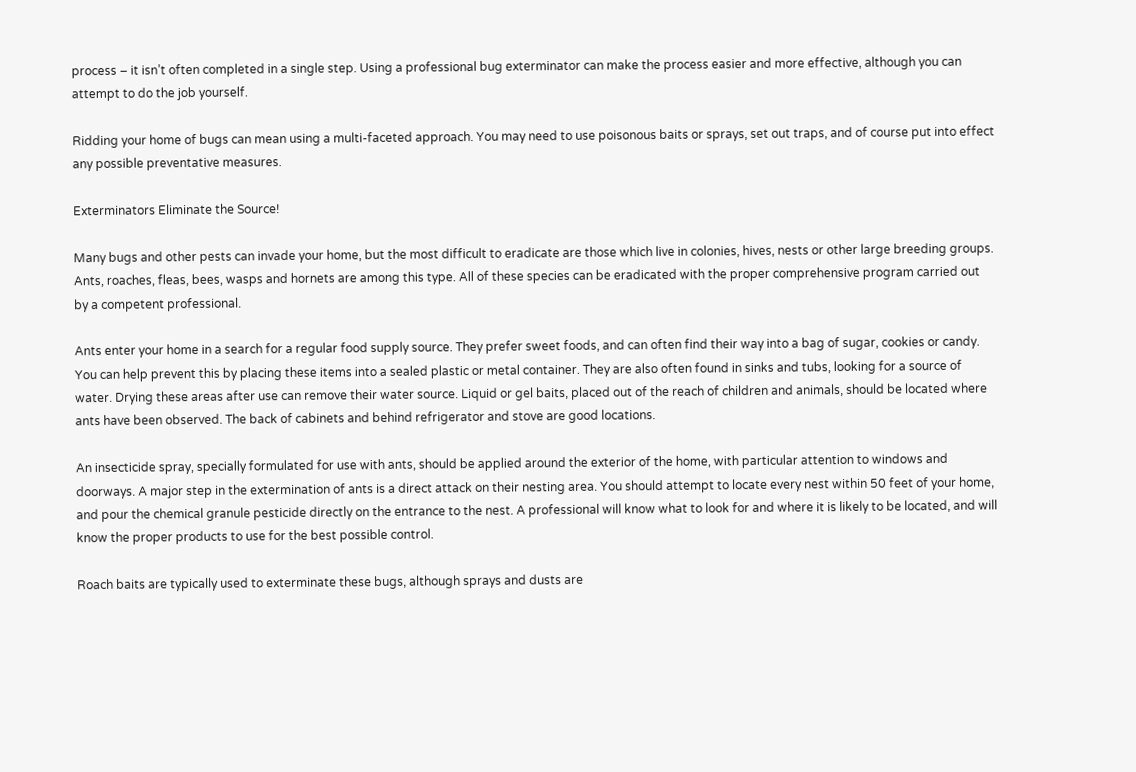process – it isn’t often completed in a single step. Using a professional bug exterminator can make the process easier and more effective, although you can attempt to do the job yourself.

Ridding your home of bugs can mean using a multi-faceted approach. You may need to use poisonous baits or sprays, set out traps, and of course put into effect any possible preventative measures.

Exterminators Eliminate the Source!

Many bugs and other pests can invade your home, but the most difficult to eradicate are those which live in colonies, hives, nests or other large breeding groups. Ants, roaches, fleas, bees, wasps and hornets are among this type. All of these species can be eradicated with the proper comprehensive program carried out by a competent professional.

Ants enter your home in a search for a regular food supply source. They prefer sweet foods, and can often find their way into a bag of sugar, cookies or candy. You can help prevent this by placing these items into a sealed plastic or metal container. They are also often found in sinks and tubs, looking for a source of water. Drying these areas after use can remove their water source. Liquid or gel baits, placed out of the reach of children and animals, should be located where ants have been observed. The back of cabinets and behind refrigerator and stove are good locations.

An insecticide spray, specially formulated for use with ants, should be applied around the exterior of the home, with particular attention to windows and doorways. A major step in the extermination of ants is a direct attack on their nesting area. You should attempt to locate every nest within 50 feet of your home, and pour the chemical granule pesticide directly on the entrance to the nest. A professional will know what to look for and where it is likely to be located, and will know the proper products to use for the best possible control.

Roach baits are typically used to exterminate these bugs, although sprays and dusts are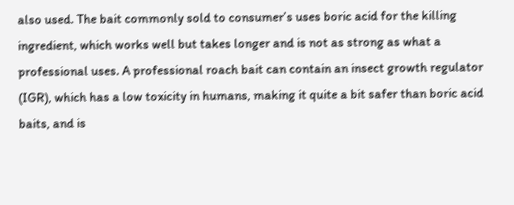also used. The bait commonly sold to consumer’s uses boric acid for the killing ingredient, which works well but takes longer and is not as strong as what a professional uses. A professional roach bait can contain an insect growth regulator (IGR), which has a low toxicity in humans, making it quite a bit safer than boric acid baits, and is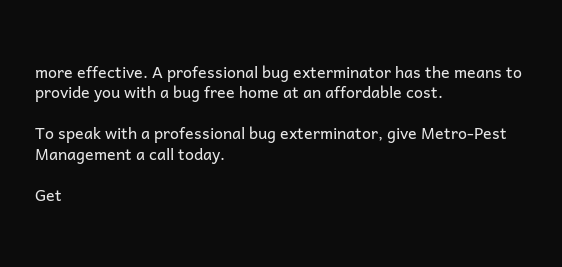more effective. A professional bug exterminator has the means to provide you with a bug free home at an affordable cost.

To speak with a professional bug exterminator, give Metro-Pest Management a call today.

Get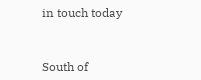in touch today


South of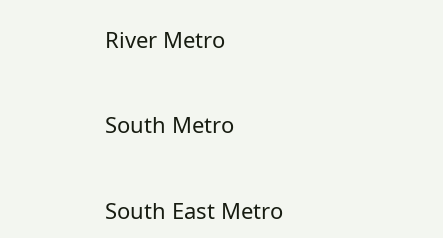River Metro


South Metro


South East Metro